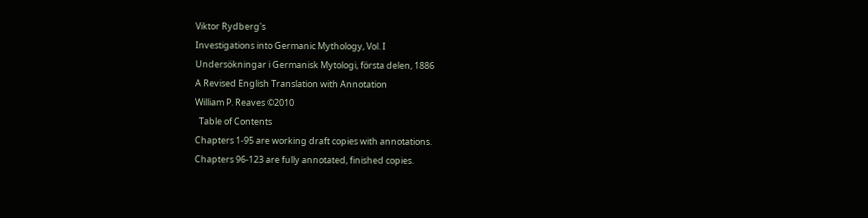Viktor Rydberg's
Investigations into Germanic Mythology, Vol. I
Undersökningar i Germanisk Mytologi, första delen, 1886
A Revised English Translation with Annotation
William P. Reaves ©2010
  Table of Contents
Chapters 1-95 are working draft copies with annotations.
Chapters 96-123 are fully annotated, finished copies.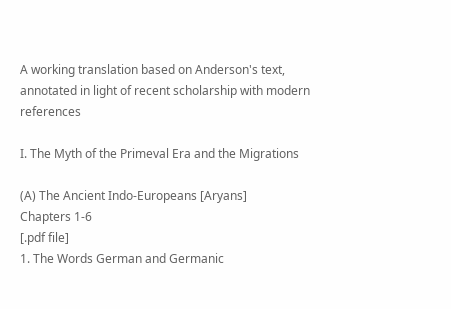A working translation based on Anderson's text,
annotated in light of recent scholarship with modern references

I. The Myth of the Primeval Era and the Migrations

(A) The Ancient Indo-Europeans [Aryans]
Chapters 1-6
[.pdf file]
1. The Words German and Germanic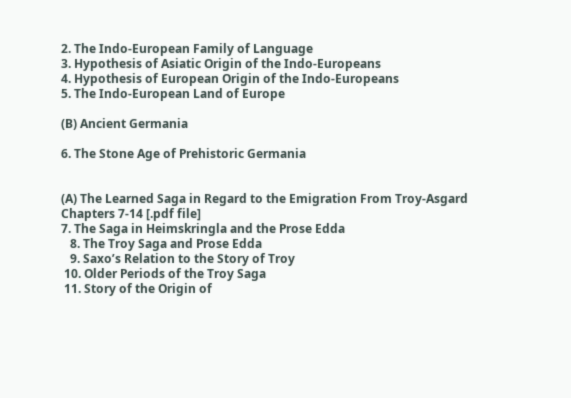2. The Indo-European Family of Language
3. Hypothesis of Asiatic Origin of the Indo-Europeans
4. Hypothesis of European Origin of the Indo-Europeans
5. The Indo-European Land of Europe

(B) Ancient Germania

6. The Stone Age of Prehistoric Germania


(A) The Learned Saga in Regard to the Emigration From Troy-Asgard
Chapters 7-14 [.pdf file]
7. The Saga in Heimskringla and the Prose Edda
   8. The Troy Saga and Prose Edda
   9. Saxo’s Relation to the Story of Troy
 10. Older Periods of the Troy Saga
 11. Story of the Origin of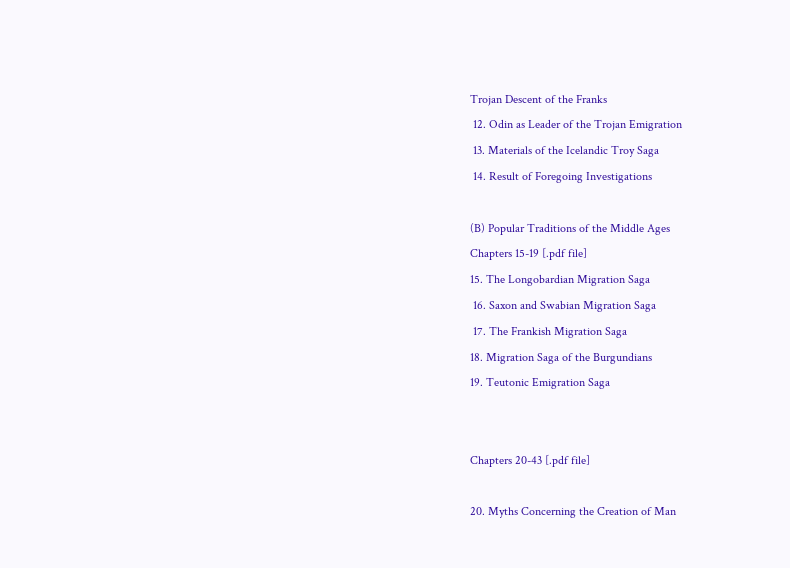Trojan Descent of the Franks
 12. Odin as Leader of the Trojan Emigration
 13. Materials of the Icelandic Troy Saga
 14. Result of Foregoing Investigations

(B) Popular Traditions of the Middle Ages
Chapters 15-19 [.pdf file]
15. The Longobardian Migration Saga
 16. Saxon and Swabian Migration Saga
 17. The Frankish Migration Saga
18. Migration Saga of the Burgundians
19. Teutonic Emigration Saga


Chapters 20-43 [.pdf file]

20. Myths Concerning the Creation of Man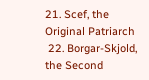21. Scef, the Original Patriarch
 22. Borgar-Skjold, the Second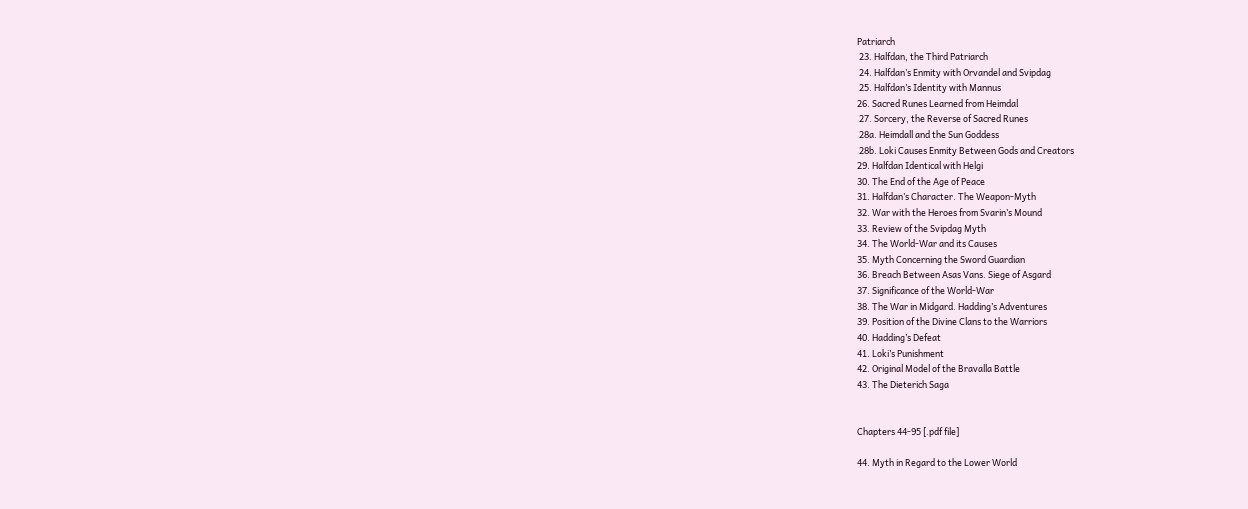Patriarch
 23. Halfdan, the Third Patriarch
 24. Halfdan’s Enmity with Orvandel and Svipdag
 25. Halfdan’s Identity with Mannus
26. Sacred Runes Learned from Heimdal
 27. Sorcery, the Reverse of Sacred Runes
 28a. Heimdall and the Sun Goddess
 28b. Loki Causes Enmity Between Gods and Creators
29. Halfdan Identical with Helgi
30. The End of the Age of Peace
31. Halfdan’s Character. The Weapon-Myth
32. War with the Heroes from Svarin’s Mound
33. Review of the Svipdag Myth
34. The World-War and its Causes
35. Myth Concerning the Sword Guardian
36. Breach Between Asas Vans. Siege of Asgard
37. Significance of the World-War
38. The War in Midgard. Hadding’s Adventures
39. Position of the Divine Clans to the Warriors
40. Hadding’s Defeat
41. Loki’s Punishment
42. Original Model of the Bravalla Battle
43. The Dieterich Saga


Chapters 44-95 [.pdf file]

44. Myth in Regard to the Lower World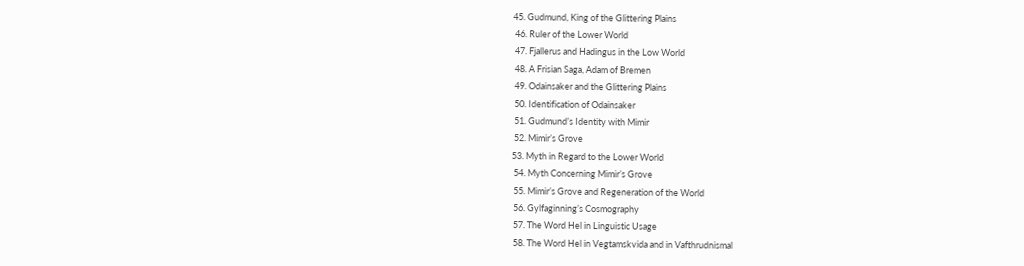45. Gudmund, King of the Glittering Plains
 46. Ruler of the Lower World
 47. Fjallerus and Hadingus in the Low World
 48. A Frisian Saga, Adam of Bremen
 49. Odainsaker and the Glittering Plains
 50. Identification of Odainsaker
 51. Gudmund’s Identity with Mimir
 52. Mimir’s Grove
53. Myth in Regard to the Lower World
 54. Myth Concerning Mimir’s Grove
 55. Mimir’s Grove and Regeneration of the World
 56. Gylfaginning’s Cosmography
 57. The Word Hel in Linguistic Usage
 58. The Word Hel in Vegtamskvida and in Vafthrudnismal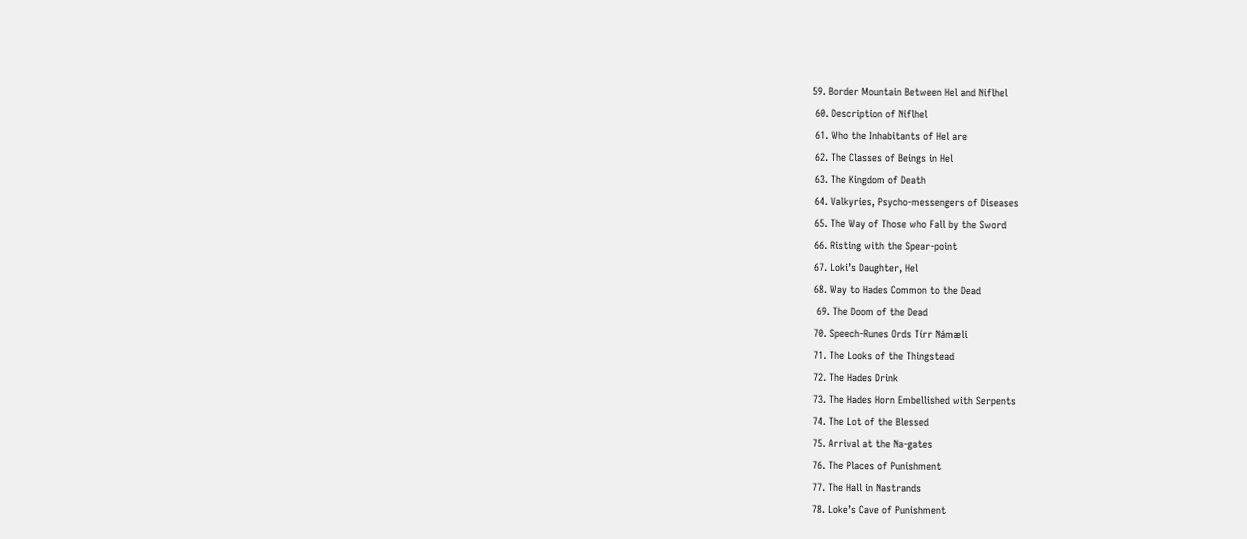59. Border Mountain Between Hel and Niflhel
 60. Description of Niflhel
 61. Who the Inhabitants of Hel are
 62. The Classes of Beings in Hel
 63. The Kingdom of Death
 64. Valkyries, Psycho-messengers of Diseases
 65. The Way of Those who Fall by the Sword
 66. Risting with the Spear-point
 67. Loki’s Daughter, Hel
 68. Way to Hades Common to the Dead
  69. The Doom of the Dead
 70. Speech-Runes Ords Tírr Námæli
 71. The Looks of the Thingstead
 72. The Hades Drink
 73. The Hades Horn Embellished with Serpents
 74. The Lot of the Blessed
 75. Arrival at the Na-gates
 76. The Places of Punishment
 77. The Hall in Nastrands
 78. Loke’s Cave of Punishment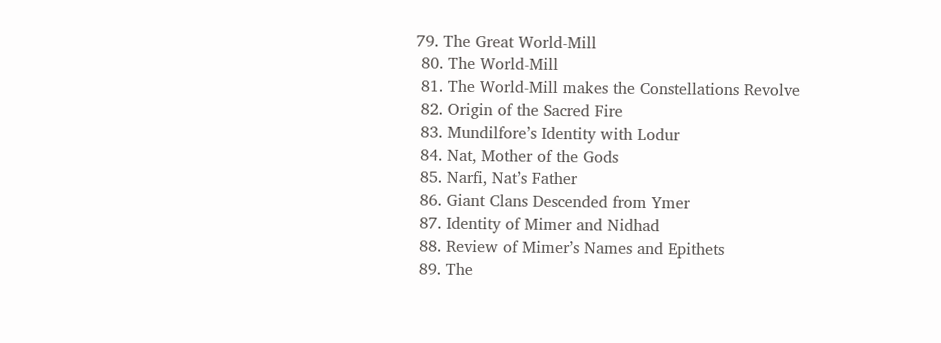79. The Great World-Mill
 80. The World-Mill
 81. The World-Mill makes the Constellations Revolve
 82. Origin of the Sacred Fire
 83. Mundilfore’s Identity with Lodur
 84. Nat, Mother of the Gods
 85. Narfi, Nat’s Father
 86. Giant Clans Descended from Ymer
 87. Identity of Mimer and Nidhad
 88. Review of Mimer’s Names and Epithets
 89. The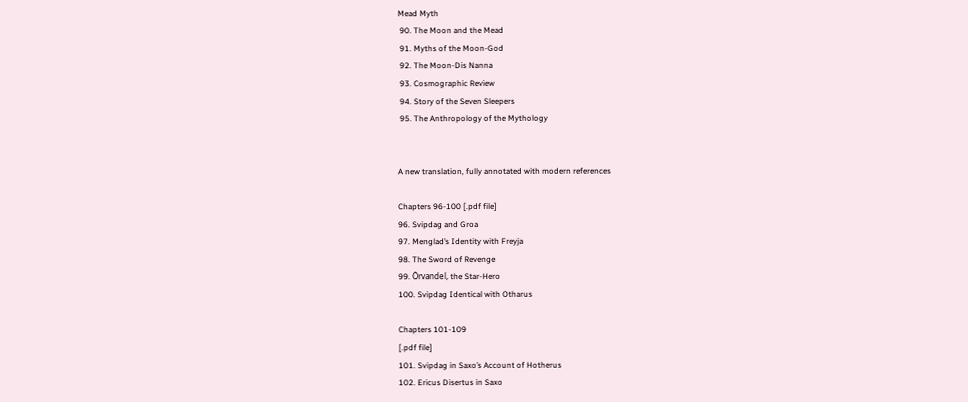Mead Myth
 90. The Moon and the Mead
 91. Myths of the Moon-God
 92. The Moon-Dis Nanna
 93. Cosmographic Review
 94. Story of the Seven Sleepers
 95. The Anthropology of the Mythology


A new translation, fully annotated with modern references

Chapters 96-100 [.pdf file]
96. Svipdag and Groa
97. Menglad’s Identity with Freyja
98. The Sword of Revenge
99. Örvandel, the Star-Hero
100. Svipdag Identical with Otharus

Chapters 101-109
[.pdf file]
101. Svipdag in Saxo’s Account of Hotherus
102. Ericus Disertus in Saxo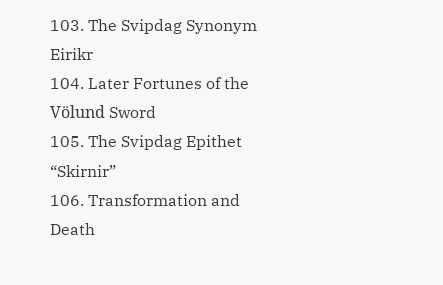103. The Svipdag Synonym Eirikr
104. Later Fortunes of the Völund Sword
105. The Svipdag Epithet “Skirnir”
106. Transformation and Death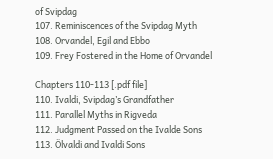of Svipdag
107. Reminiscences of the Svipdag Myth
108. Orvandel, Egil and Ebbo
109. Frey Fostered in the Home of Orvandel

Chapters 110-113 [.pdf file]
110. Ivaldi, Svipdag’s Grandfather
111. Parallel Myths in Rigveda
112. Judgment Passed on the Ivalde Sons
113. Ölvaldi and Ivaldi Sons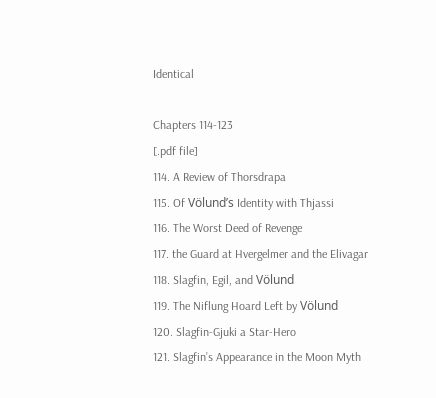Identical

Chapters 114-123
[.pdf file]
114. A Review of Thorsdrapa
115. Of Völund’s Identity with Thjassi
116. The Worst Deed of Revenge
117. the Guard at Hvergelmer and the Elivagar
118. Slagfin, Egil, and Völund
119. The Niflung Hoard Left by Völund
120. Slagfin-Gjuki a Star-Hero
121. Slagfin’s Appearance in the Moon Myth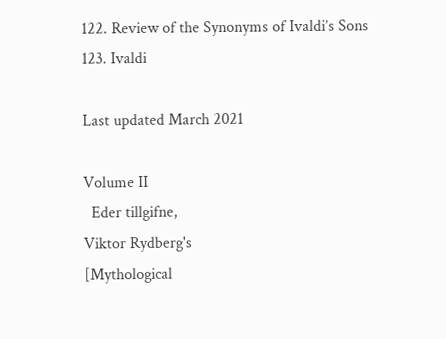122. Review of the Synonyms of Ivaldi’s Sons
123. Ivaldi

Last updated March 2021

Volume II
  Eder tillgifne,
Viktor Rydberg's
[Mythological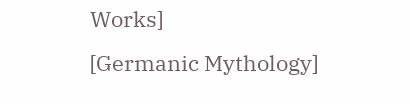Works]
[Germanic Mythology]